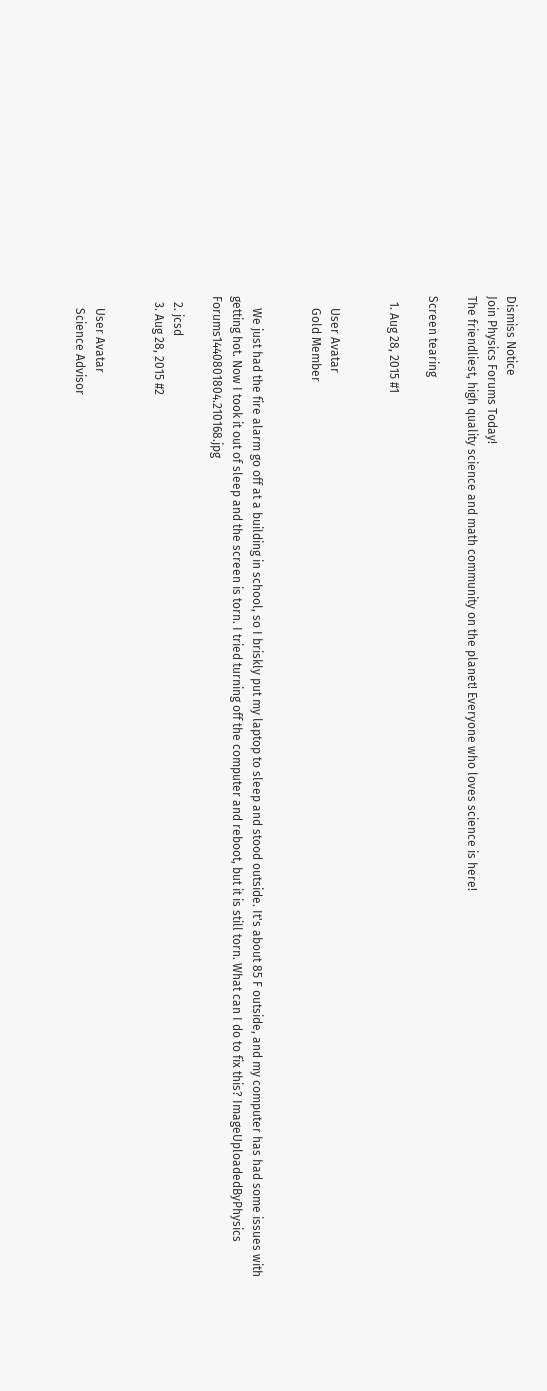Dismiss Notice
Join Physics Forums Today!
The friendliest, high quality science and math community on the planet! Everyone who loves science is here!

Screen tearing

  1. Aug 28, 2015 #1


    User Avatar
    Gold Member


    We just had the fire alarm go off at a building in school, so I briskly put my laptop to sleep and stood outside. It's about 85 F outside, and my computer has had some issues with getting hot. Now I took it out of sleep and the screen is torn. I tried turning off the computer and reboot, but it is still torn. What can I do to fix this? ImageUploadedByPhysics Forums1440801804.210168.jpg

  2. jcsd
  3. Aug 28, 2015 #2


    User Avatar
    Science Advisor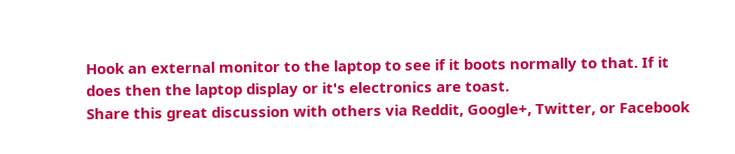Hook an external monitor to the laptop to see if it boots normally to that. If it does then the laptop display or it's electronics are toast.
Share this great discussion with others via Reddit, Google+, Twitter, or Facebook